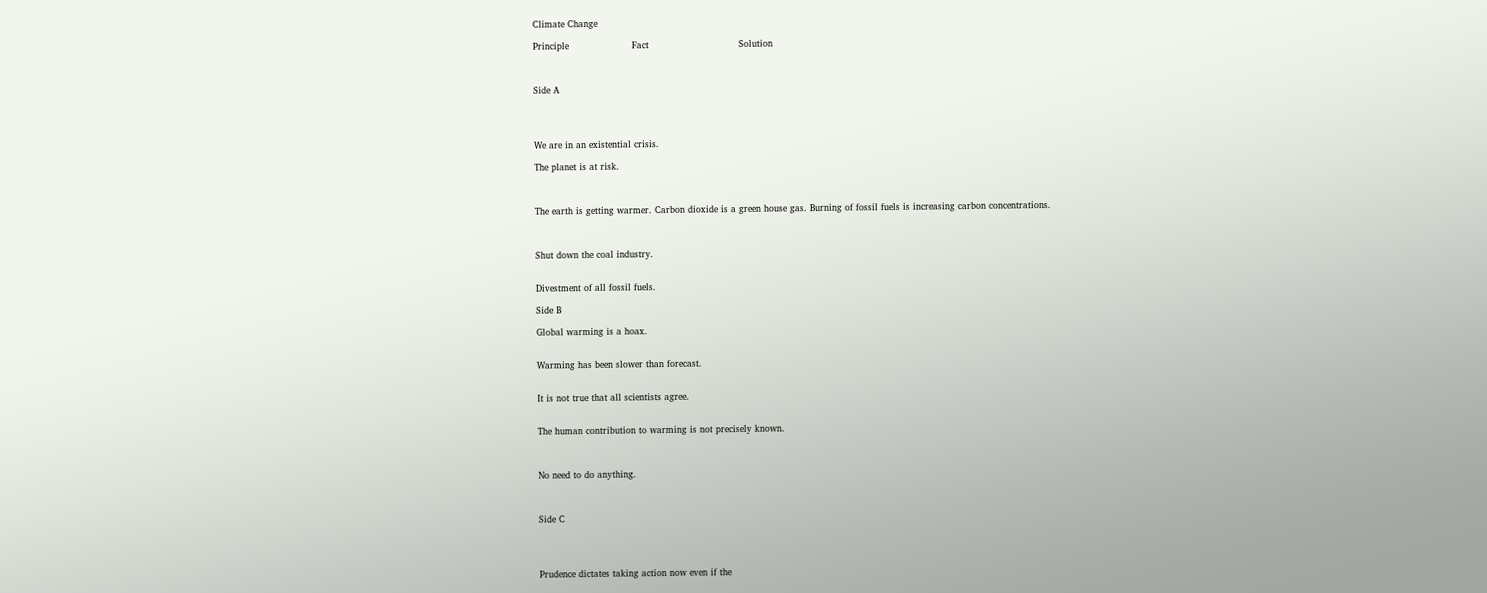Climate Change

Principle                     Fact                              Solution



Side A




We are in an existential crisis.

The planet is at risk.



The earth is getting warmer. Carbon dioxide is a green house gas. Burning of fossil fuels is increasing carbon concentrations.



Shut down the coal industry.


Divestment of all fossil fuels.

Side B

Global warming is a hoax.


Warming has been slower than forecast.


It is not true that all scientists agree.


The human contribution to warming is not precisely known.



No need to do anything.



Side C




Prudence dictates taking action now even if the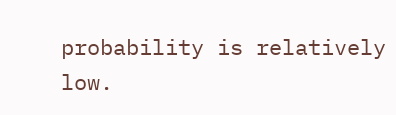probability is relatively low.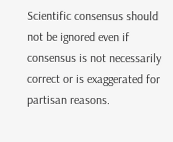Scientific consensus should not be ignored even if consensus is not necessarily correct or is exaggerated for partisan reasons.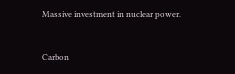Massive investment in nuclear power.


Carbon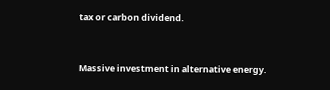tax or carbon dividend.


Massive investment in alternative energy.